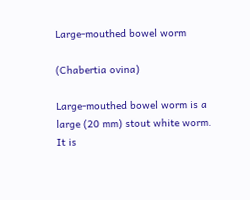Large-mouthed bowel worm

(Chabertia ovina)

Large-mouthed bowel worm is a large (20 mm) stout white worm. It is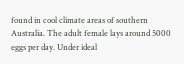found in cool climate areas of southern Australia. The adult female lays around 5000 eggs per day. Under ideal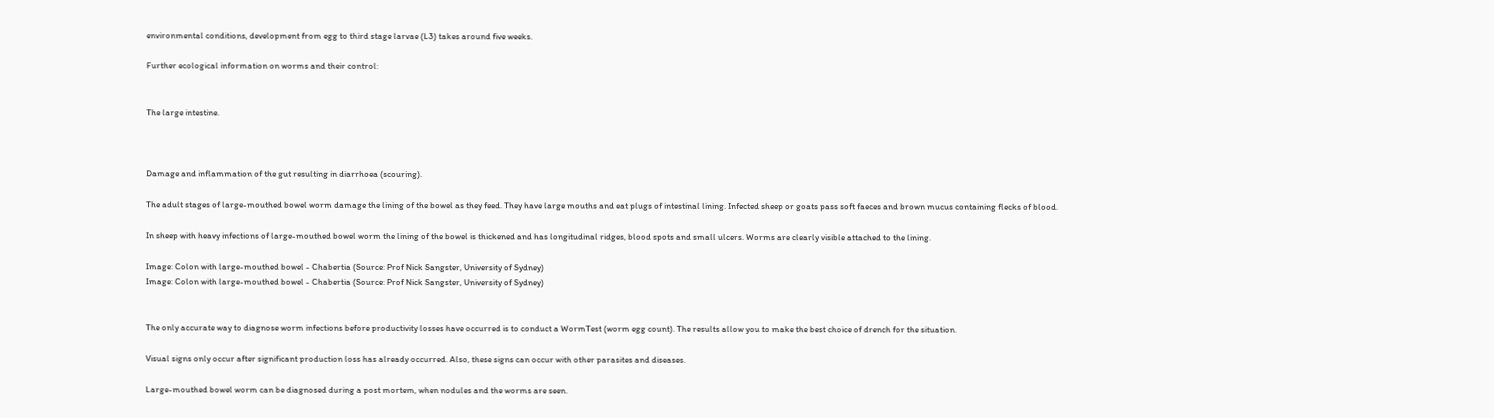environmental conditions, development from egg to third stage larvae (L3) takes around five weeks.

Further ecological information on worms and their control:


The large intestine.



Damage and inflammation of the gut resulting in diarrhoea (scouring).

The adult stages of large-mouthed bowel worm damage the lining of the bowel as they feed. They have large mouths and eat plugs of intestinal lining. Infected sheep or goats pass soft faeces and brown mucus containing flecks of blood.

In sheep with heavy infections of large-mouthed bowel worm the lining of the bowel is thickened and has longitudinal ridges, blood spots and small ulcers. Worms are clearly visible attached to the lining.

Image: Colon with large-mouthed bowel - Chabertia (Source: Prof Nick Sangster, University of Sydney)
Image: Colon with large-mouthed bowel - Chabertia (Source: Prof Nick Sangster, University of Sydney)


The only accurate way to diagnose worm infections before productivity losses have occurred is to conduct a WormTest (worm egg count). The results allow you to make the best choice of drench for the situation.

Visual signs only occur after significant production loss has already occurred. Also, these signs can occur with other parasites and diseases.

Large-mouthed bowel worm can be diagnosed during a post mortem, when nodules and the worms are seen.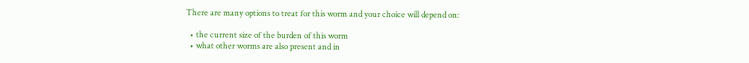There are many options to treat for this worm and your choice will depend on:

  • the current size of the burden of this worm
  • what other worms are also present and in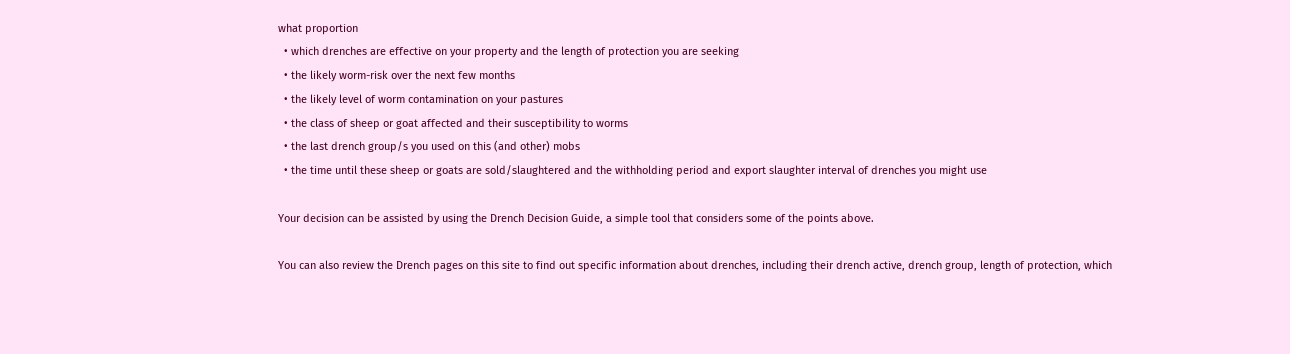what proportion
  • which drenches are effective on your property and the length of protection you are seeking
  • the likely worm-risk over the next few months
  • the likely level of worm contamination on your pastures
  • the class of sheep or goat affected and their susceptibility to worms
  • the last drench group/s you used on this (and other) mobs
  • the time until these sheep or goats are sold/slaughtered and the withholding period and export slaughter interval of drenches you might use

Your decision can be assisted by using the Drench Decision Guide, a simple tool that considers some of the points above.

You can also review the Drench pages on this site to find out specific information about drenches, including their drench active, drench group, length of protection, which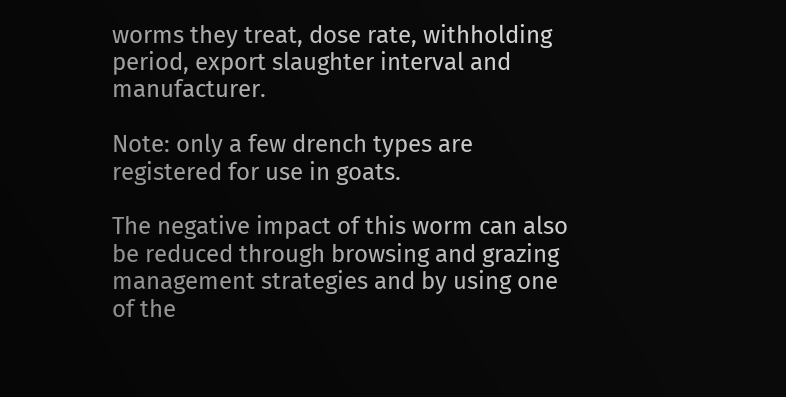worms they treat, dose rate, withholding period, export slaughter interval and manufacturer.

Note: only a few drench types are registered for use in goats.

The negative impact of this worm can also be reduced through browsing and grazing management strategies and by using one of the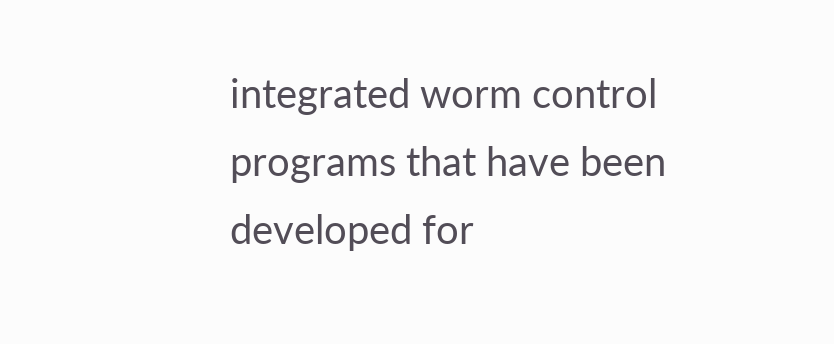integrated worm control programs that have been developed for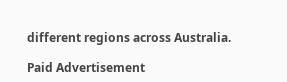different regions across Australia.

Paid Advertisement